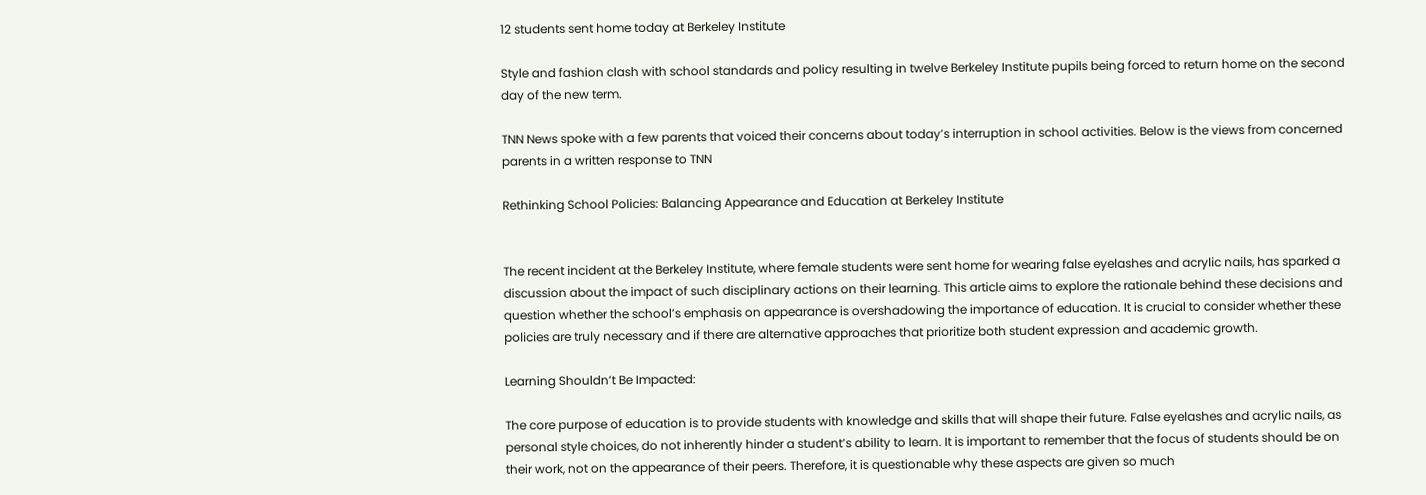12 students sent home today at Berkeley Institute

Style and fashion clash with school standards and policy resulting in twelve Berkeley Institute pupils being forced to return home on the second day of the new term.

TNN News spoke with a few parents that voiced their concerns about today’s interruption in school activities. Below is the views from concerned parents in a written response to TNN

Rethinking School Policies: Balancing Appearance and Education at Berkeley Institute


The recent incident at the Berkeley Institute, where female students were sent home for wearing false eyelashes and acrylic nails, has sparked a discussion about the impact of such disciplinary actions on their learning. This article aims to explore the rationale behind these decisions and question whether the school’s emphasis on appearance is overshadowing the importance of education. It is crucial to consider whether these policies are truly necessary and if there are alternative approaches that prioritize both student expression and academic growth.

Learning Shouldn’t Be Impacted:

The core purpose of education is to provide students with knowledge and skills that will shape their future. False eyelashes and acrylic nails, as personal style choices, do not inherently hinder a student’s ability to learn. It is important to remember that the focus of students should be on their work, not on the appearance of their peers. Therefore, it is questionable why these aspects are given so much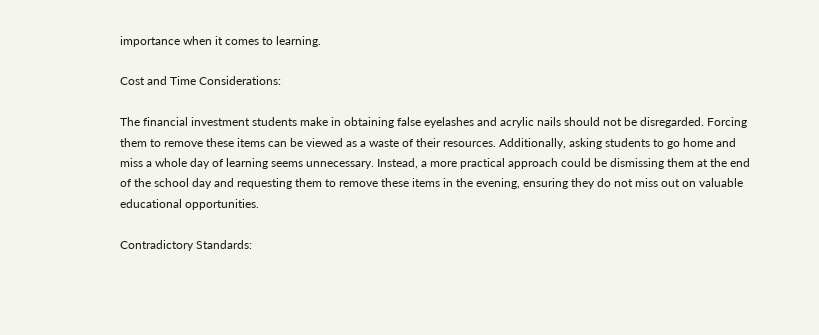importance when it comes to learning.

Cost and Time Considerations:

The financial investment students make in obtaining false eyelashes and acrylic nails should not be disregarded. Forcing them to remove these items can be viewed as a waste of their resources. Additionally, asking students to go home and miss a whole day of learning seems unnecessary. Instead, a more practical approach could be dismissing them at the end of the school day and requesting them to remove these items in the evening, ensuring they do not miss out on valuable educational opportunities.

Contradictory Standards: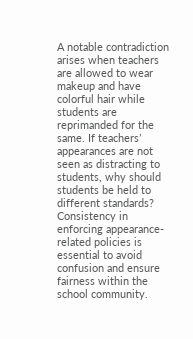A notable contradiction arises when teachers are allowed to wear makeup and have colorful hair while students are reprimanded for the same. If teachers’ appearances are not seen as distracting to students, why should students be held to different standards? Consistency in enforcing appearance-related policies is essential to avoid confusion and ensure fairness within the school community.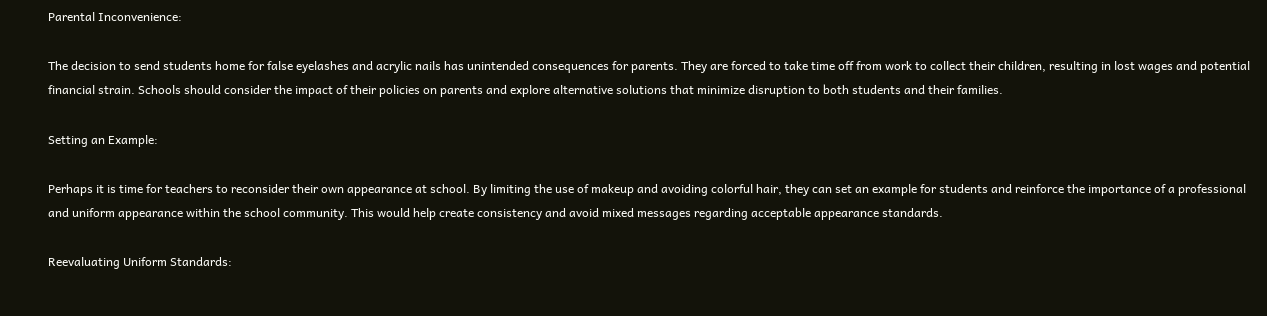Parental Inconvenience:

The decision to send students home for false eyelashes and acrylic nails has unintended consequences for parents. They are forced to take time off from work to collect their children, resulting in lost wages and potential financial strain. Schools should consider the impact of their policies on parents and explore alternative solutions that minimize disruption to both students and their families.

Setting an Example:

Perhaps it is time for teachers to reconsider their own appearance at school. By limiting the use of makeup and avoiding colorful hair, they can set an example for students and reinforce the importance of a professional and uniform appearance within the school community. This would help create consistency and avoid mixed messages regarding acceptable appearance standards.

Reevaluating Uniform Standards: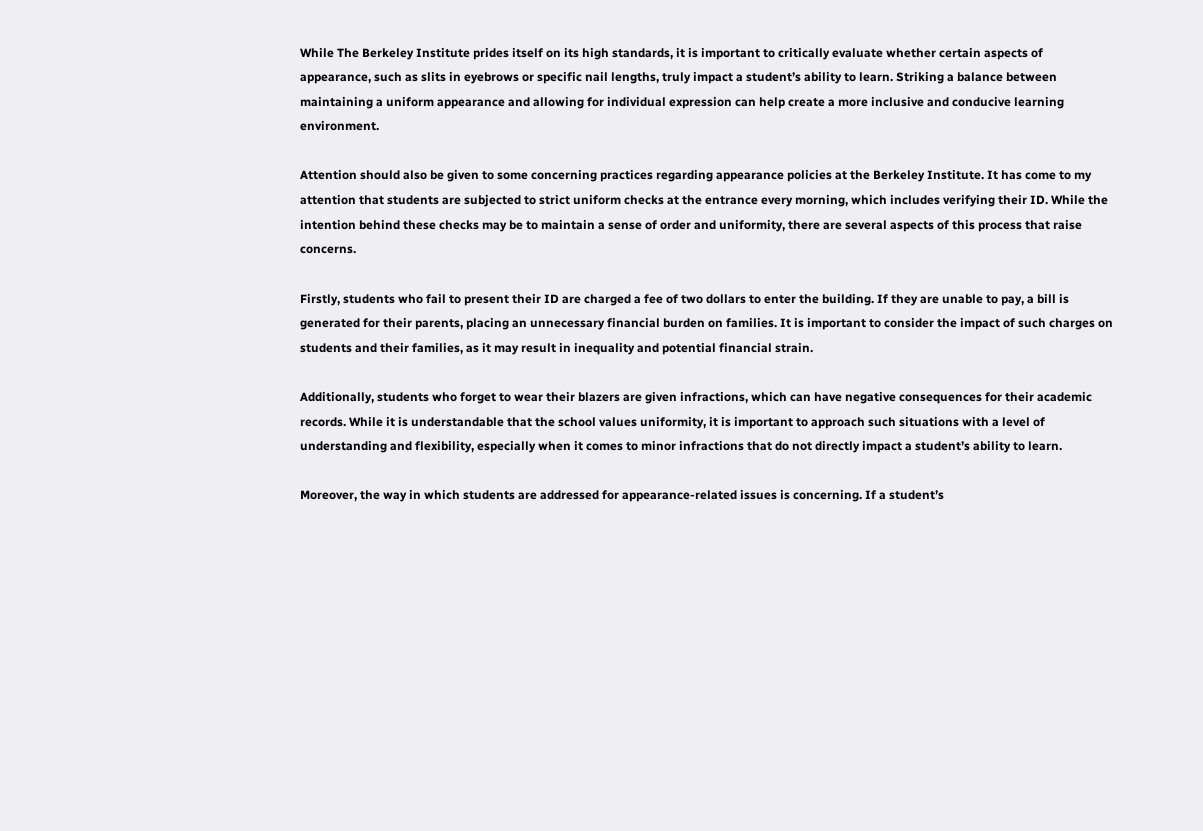While The Berkeley Institute prides itself on its high standards, it is important to critically evaluate whether certain aspects of appearance, such as slits in eyebrows or specific nail lengths, truly impact a student’s ability to learn. Striking a balance between maintaining a uniform appearance and allowing for individual expression can help create a more inclusive and conducive learning environment.

Attention should also be given to some concerning practices regarding appearance policies at the Berkeley Institute. It has come to my attention that students are subjected to strict uniform checks at the entrance every morning, which includes verifying their ID. While the intention behind these checks may be to maintain a sense of order and uniformity, there are several aspects of this process that raise concerns.

Firstly, students who fail to present their ID are charged a fee of two dollars to enter the building. If they are unable to pay, a bill is generated for their parents, placing an unnecessary financial burden on families. It is important to consider the impact of such charges on students and their families, as it may result in inequality and potential financial strain.

Additionally, students who forget to wear their blazers are given infractions, which can have negative consequences for their academic records. While it is understandable that the school values uniformity, it is important to approach such situations with a level of understanding and flexibility, especially when it comes to minor infractions that do not directly impact a student’s ability to learn.

Moreover, the way in which students are addressed for appearance-related issues is concerning. If a student’s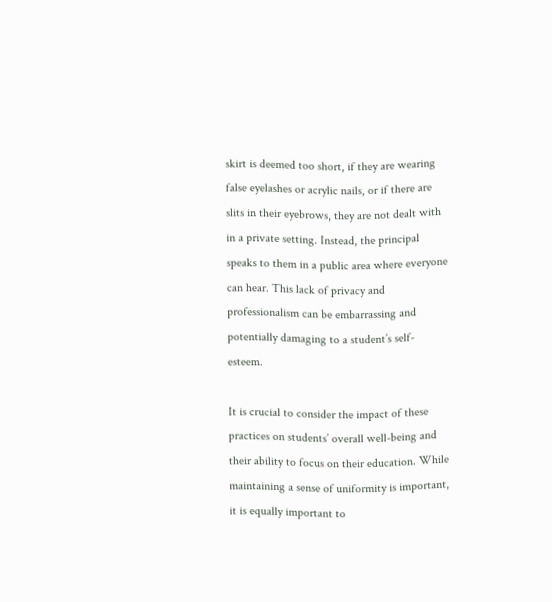skirt is deemed too short, if they are wearing false eyelashes or acrylic nails, or if there are slits in their eyebrows, they are not dealt with in a private setting. Instead, the principal speaks to them in a public area where everyone can hear. This lack of privacy and professionalism can be embarrassing and potentially damaging to a student’s self-esteem.

It is crucial to consider the impact of these practices on students’ overall well-being and their ability to focus on their education. While maintaining a sense of uniformity is important, it is equally important to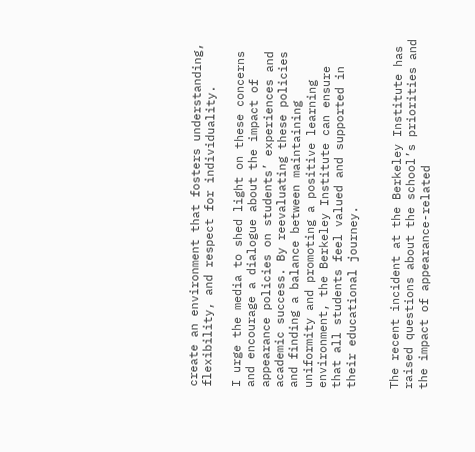create an environment that fosters understanding, flexibility, and respect for individuality.

I urge the media to shed light on these concerns and encourage a dialogue about the impact of appearance policies on students’ experiences and academic success. By reevaluating these policies and finding a balance between maintaining uniformity and promoting a positive learning environment, the Berkeley Institute can ensure that all students feel valued and supported in their educational journey.


The recent incident at the Berkeley Institute has raised questions about the school’s priorities and the impact of appearance-related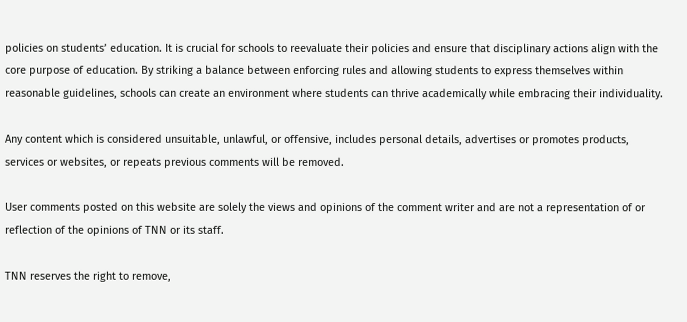policies on students’ education. It is crucial for schools to reevaluate their policies and ensure that disciplinary actions align with the core purpose of education. By striking a balance between enforcing rules and allowing students to express themselves within reasonable guidelines, schools can create an environment where students can thrive academically while embracing their individuality.

Any content which is considered unsuitable, unlawful, or offensive, includes personal details, advertises or promotes products, services or websites, or repeats previous comments will be removed.

User comments posted on this website are solely the views and opinions of the comment writer and are not a representation of or reflection of the opinions of TNN or its staff.

TNN reserves the right to remove,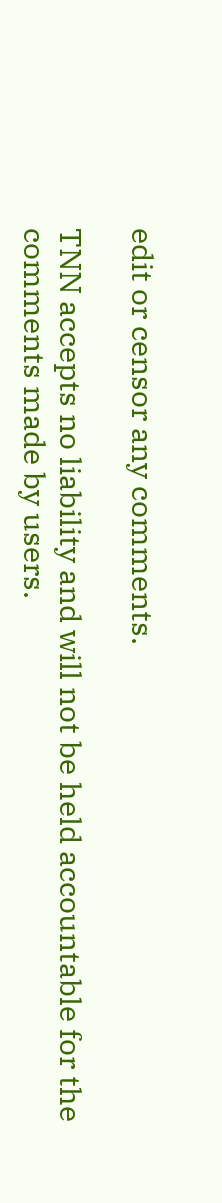edit or censor any comments.

TNN accepts no liability and will not be held accountable for the comments made by users.